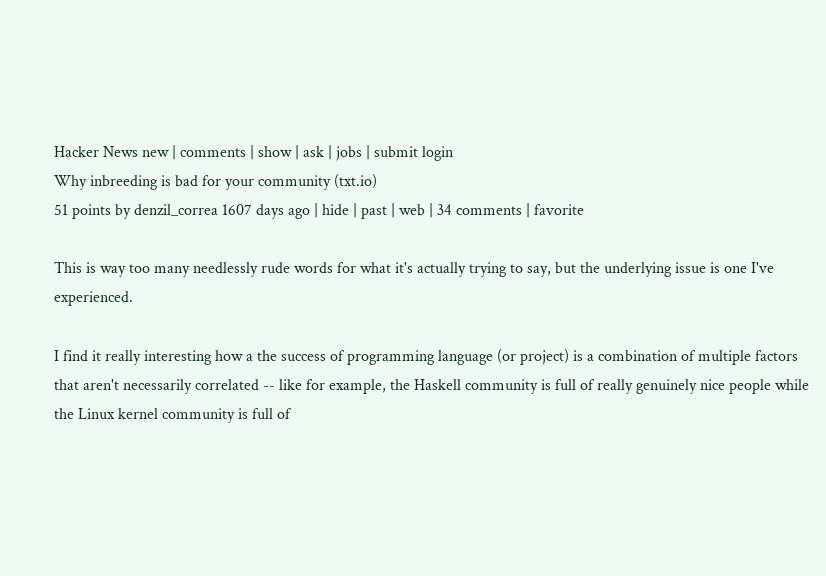Hacker News new | comments | show | ask | jobs | submit login
Why inbreeding is bad for your community (txt.io)
51 points by denzil_correa 1607 days ago | hide | past | web | 34 comments | favorite

This is way too many needlessly rude words for what it's actually trying to say, but the underlying issue is one I've experienced.

I find it really interesting how a the success of programming language (or project) is a combination of multiple factors that aren't necessarily correlated -- like for example, the Haskell community is full of really genuinely nice people while the Linux kernel community is full of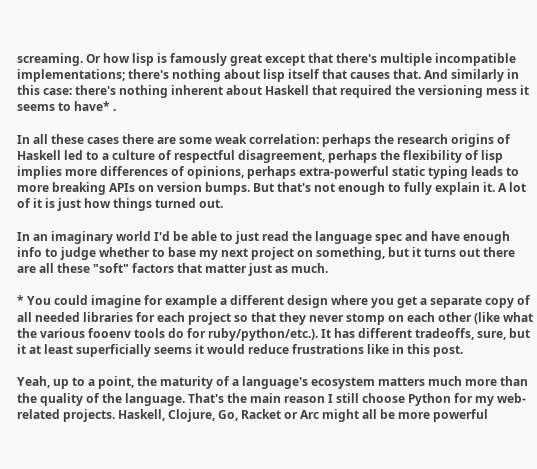screaming. Or how lisp is famously great except that there's multiple incompatible implementations; there's nothing about lisp itself that causes that. And similarly in this case: there's nothing inherent about Haskell that required the versioning mess it seems to have* .

In all these cases there are some weak correlation: perhaps the research origins of Haskell led to a culture of respectful disagreement, perhaps the flexibility of lisp implies more differences of opinions, perhaps extra-powerful static typing leads to more breaking APIs on version bumps. But that's not enough to fully explain it. A lot of it is just how things turned out.

In an imaginary world I'd be able to just read the language spec and have enough info to judge whether to base my next project on something, but it turns out there are all these "soft" factors that matter just as much.

* You could imagine for example a different design where you get a separate copy of all needed libraries for each project so that they never stomp on each other (like what the various fooenv tools do for ruby/python/etc.). It has different tradeoffs, sure, but it at least superficially seems it would reduce frustrations like in this post.

Yeah, up to a point, the maturity of a language's ecosystem matters much more than the quality of the language. That's the main reason I still choose Python for my web-related projects. Haskell, Clojure, Go, Racket or Arc might all be more powerful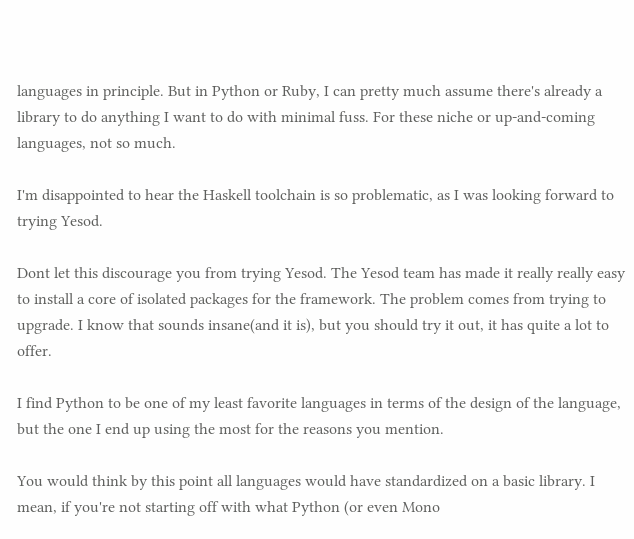languages in principle. But in Python or Ruby, I can pretty much assume there's already a library to do anything I want to do with minimal fuss. For these niche or up-and-coming languages, not so much.

I'm disappointed to hear the Haskell toolchain is so problematic, as I was looking forward to trying Yesod.

Dont let this discourage you from trying Yesod. The Yesod team has made it really really easy to install a core of isolated packages for the framework. The problem comes from trying to upgrade. I know that sounds insane(and it is), but you should try it out, it has quite a lot to offer.

I find Python to be one of my least favorite languages in terms of the design of the language, but the one I end up using the most for the reasons you mention.

You would think by this point all languages would have standardized on a basic library. I mean, if you're not starting off with what Python (or even Mono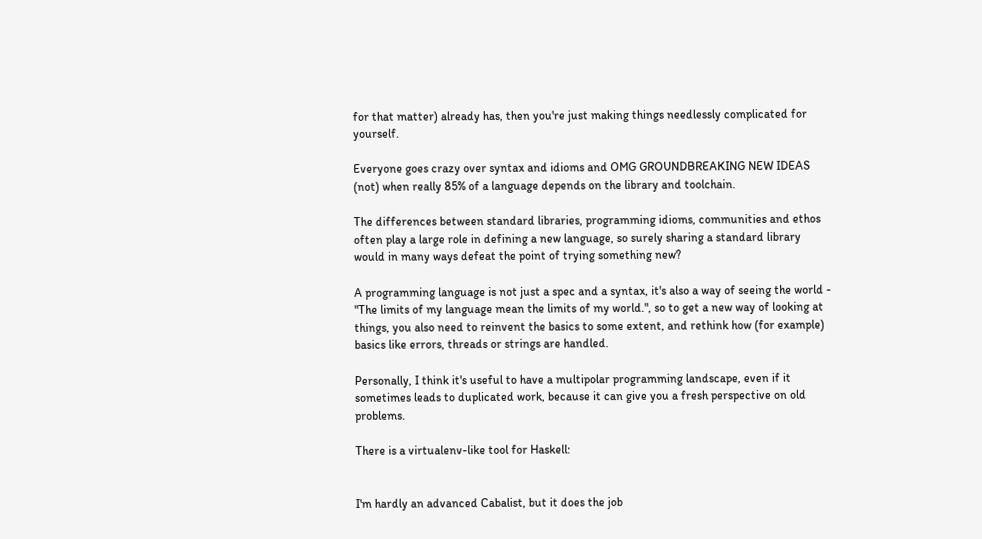for that matter) already has, then you're just making things needlessly complicated for yourself.

Everyone goes crazy over syntax and idioms and OMG GROUNDBREAKING NEW IDEAS (not) when really 85% of a language depends on the library and toolchain.

The differences between standard libraries, programming idioms, communities and ethos often play a large role in defining a new language, so surely sharing a standard library would in many ways defeat the point of trying something new?

A programming language is not just a spec and a syntax, it's also a way of seeing the world - "The limits of my language mean the limits of my world.", so to get a new way of looking at things, you also need to reinvent the basics to some extent, and rethink how (for example) basics like errors, threads or strings are handled.

Personally, I think it's useful to have a multipolar programming landscape, even if it sometimes leads to duplicated work, because it can give you a fresh perspective on old problems.

There is a virtualenv-like tool for Haskell:


I'm hardly an advanced Cabalist, but it does the job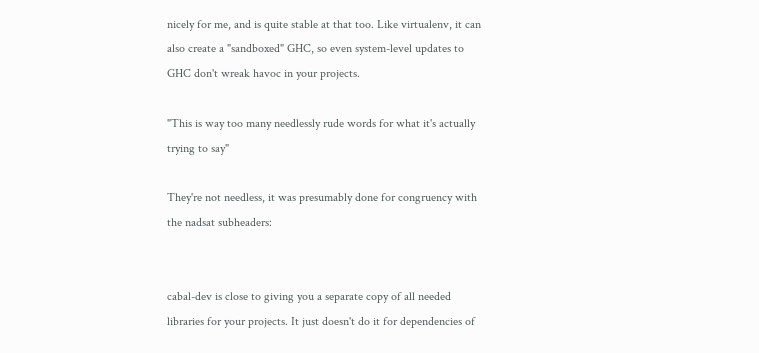nicely for me, and is quite stable at that too. Like virtualenv, it can also create a "sandboxed" GHC, so even system-level updates to GHC don't wreak havoc in your projects.

"This is way too many needlessly rude words for what it's actually trying to say"

They're not needless, it was presumably done for congruency with the nadsat subheaders:


cabal-dev is close to giving you a separate copy of all needed libraries for your projects. It just doesn't do it for dependencies of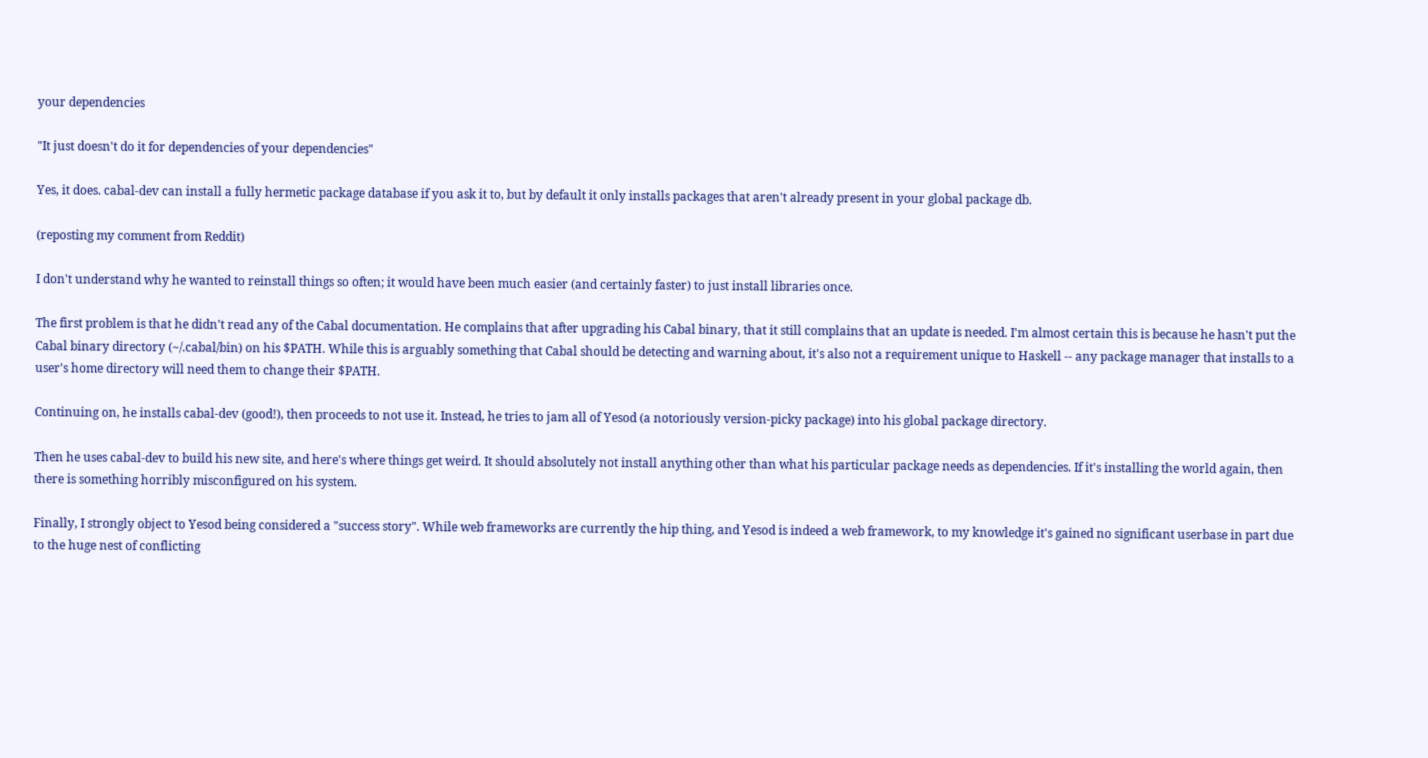your dependencies

"It just doesn't do it for dependencies of your dependencies"

Yes, it does. cabal-dev can install a fully hermetic package database if you ask it to, but by default it only installs packages that aren't already present in your global package db.

(reposting my comment from Reddit)

I don't understand why he wanted to reinstall things so often; it would have been much easier (and certainly faster) to just install libraries once.

The first problem is that he didn't read any of the Cabal documentation. He complains that after upgrading his Cabal binary, that it still complains that an update is needed. I'm almost certain this is because he hasn't put the Cabal binary directory (~/.cabal/bin) on his $PATH. While this is arguably something that Cabal should be detecting and warning about, it's also not a requirement unique to Haskell -- any package manager that installs to a user's home directory will need them to change their $PATH.

Continuing on, he installs cabal-dev (good!), then proceeds to not use it. Instead, he tries to jam all of Yesod (a notoriously version-picky package) into his global package directory.

Then he uses cabal-dev to build his new site, and here's where things get weird. It should absolutely not install anything other than what his particular package needs as dependencies. If it's installing the world again, then there is something horribly misconfigured on his system.

Finally, I strongly object to Yesod being considered a "success story". While web frameworks are currently the hip thing, and Yesod is indeed a web framework, to my knowledge it's gained no significant userbase in part due to the huge nest of conflicting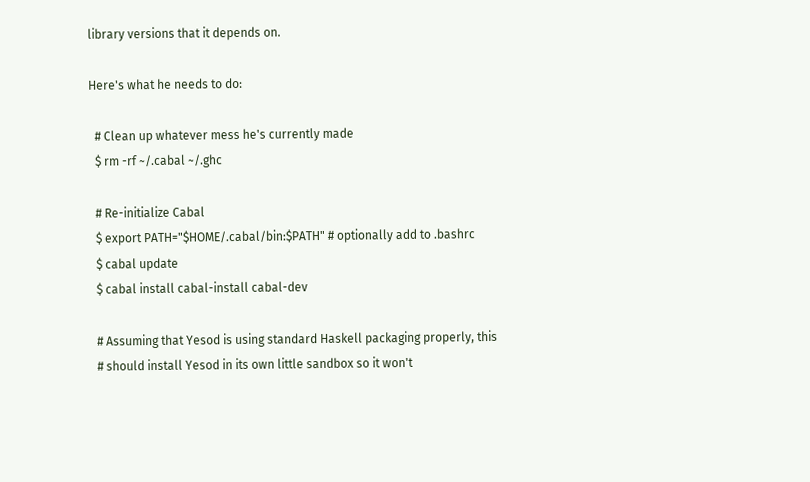library versions that it depends on.

Here's what he needs to do:

  # Clean up whatever mess he's currently made
  $ rm -rf ~/.cabal ~/.ghc

  # Re-initialize Cabal
  $ export PATH="$HOME/.cabal/bin:$PATH" # optionally add to .bashrc
  $ cabal update
  $ cabal install cabal-install cabal-dev

  # Assuming that Yesod is using standard Haskell packaging properly, this
  # should install Yesod in its own little sandbox so it won't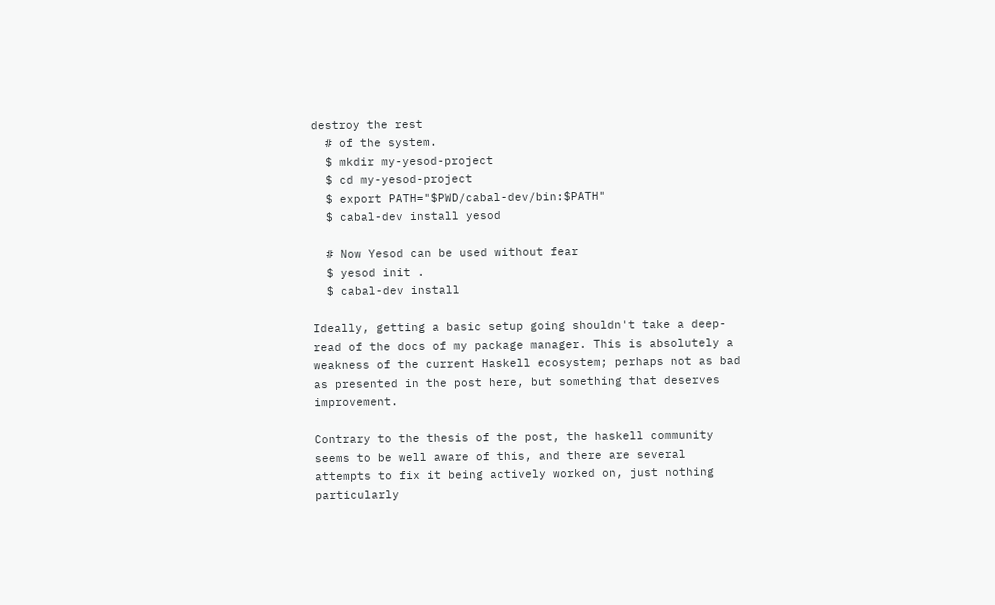destroy the rest
  # of the system.
  $ mkdir my-yesod-project
  $ cd my-yesod-project
  $ export PATH="$PWD/cabal-dev/bin:$PATH"
  $ cabal-dev install yesod

  # Now Yesod can be used without fear
  $ yesod init .
  $ cabal-dev install

Ideally, getting a basic setup going shouldn't take a deep-read of the docs of my package manager. This is absolutely a weakness of the current Haskell ecosystem; perhaps not as bad as presented in the post here, but something that deserves improvement.

Contrary to the thesis of the post, the haskell community seems to be well aware of this, and there are several attempts to fix it being actively worked on, just nothing particularly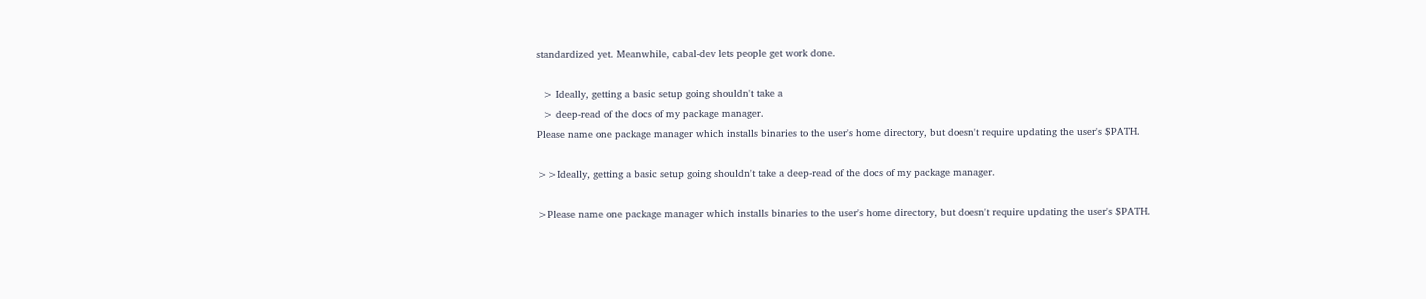standardized yet. Meanwhile, cabal-dev lets people get work done.

  > Ideally, getting a basic setup going shouldn't take a
  > deep-read of the docs of my package manager.
Please name one package manager which installs binaries to the user's home directory, but doesn't require updating the user's $PATH.

>>Ideally, getting a basic setup going shouldn't take a deep-read of the docs of my package manager.

>Please name one package manager which installs binaries to the user's home directory, but doesn't require updating the user's $PATH.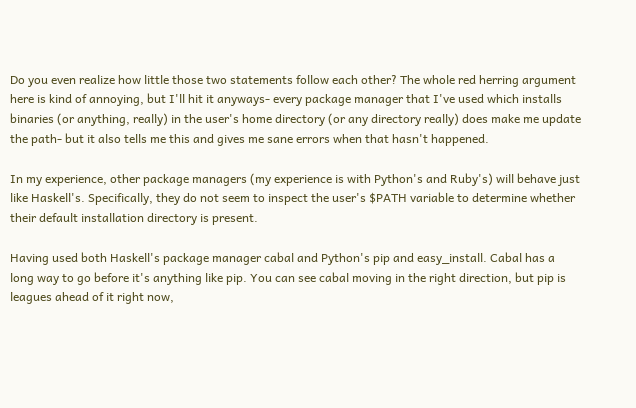Do you even realize how little those two statements follow each other? The whole red herring argument here is kind of annoying, but I'll hit it anyways- every package manager that I've used which installs binaries (or anything, really) in the user's home directory (or any directory really) does make me update the path- but it also tells me this and gives me sane errors when that hasn't happened.

In my experience, other package managers (my experience is with Python's and Ruby's) will behave just like Haskell's. Specifically, they do not seem to inspect the user's $PATH variable to determine whether their default installation directory is present.

Having used both Haskell's package manager cabal and Python's pip and easy_install. Cabal has a long way to go before it's anything like pip. You can see cabal moving in the right direction, but pip is leagues ahead of it right now,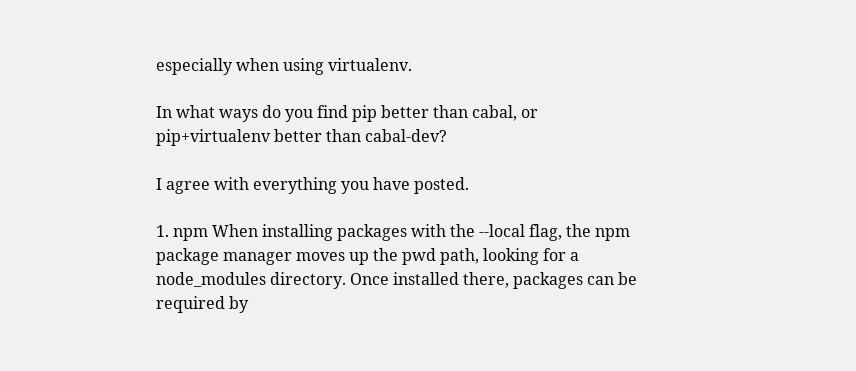especially when using virtualenv.

In what ways do you find pip better than cabal, or pip+virtualenv better than cabal-dev?

I agree with everything you have posted.

1. npm When installing packages with the --local flag, the npm package manager moves up the pwd path, looking for a node_modules directory. Once installed there, packages can be required by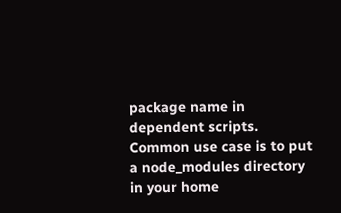package name in dependent scripts. Common use case is to put a node_modules directory in your home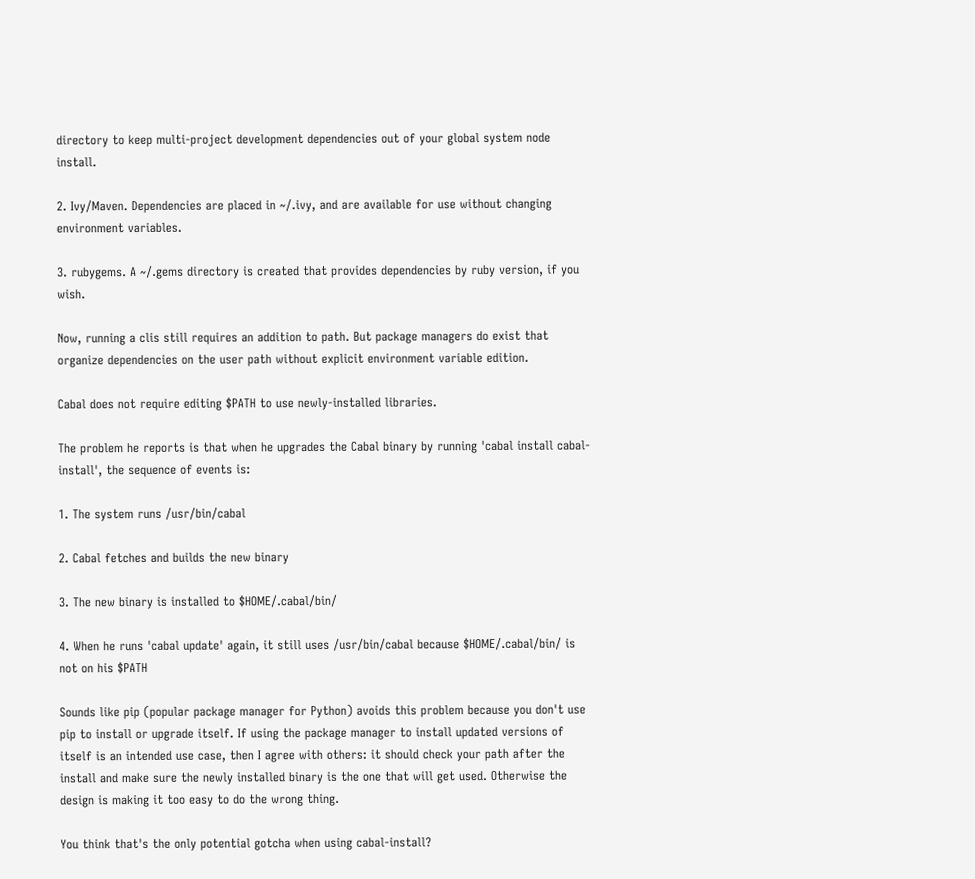directory to keep multi-project development dependencies out of your global system node install.

2. Ivy/Maven. Dependencies are placed in ~/.ivy, and are available for use without changing environment variables.

3. rubygems. A ~/.gems directory is created that provides dependencies by ruby version, if you wish.

Now, running a clis still requires an addition to path. But package managers do exist that organize dependencies on the user path without explicit environment variable edition.

Cabal does not require editing $PATH to use newly-installed libraries.

The problem he reports is that when he upgrades the Cabal binary by running 'cabal install cabal-install', the sequence of events is:

1. The system runs /usr/bin/cabal

2. Cabal fetches and builds the new binary

3. The new binary is installed to $HOME/.cabal/bin/

4. When he runs 'cabal update' again, it still uses /usr/bin/cabal because $HOME/.cabal/bin/ is not on his $PATH

Sounds like pip (popular package manager for Python) avoids this problem because you don't use pip to install or upgrade itself. If using the package manager to install updated versions of itself is an intended use case, then I agree with others: it should check your path after the install and make sure the newly installed binary is the one that will get used. Otherwise the design is making it too easy to do the wrong thing.

You think that's the only potential gotcha when using cabal-install?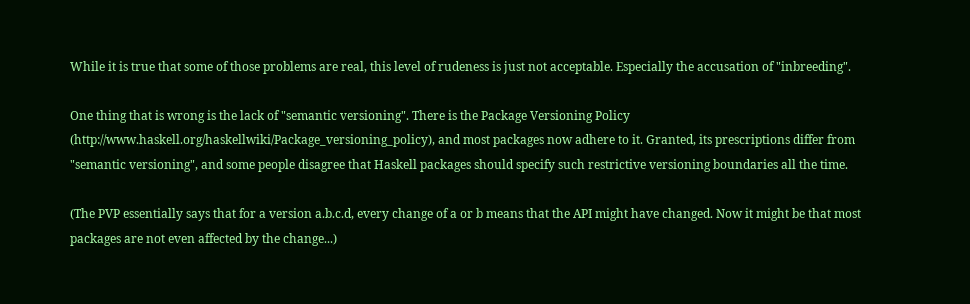While it is true that some of those problems are real, this level of rudeness is just not acceptable. Especially the accusation of "inbreeding".

One thing that is wrong is the lack of "semantic versioning". There is the Package Versioning Policy (http://www.haskell.org/haskellwiki/Package_versioning_policy), and most packages now adhere to it. Granted, its prescriptions differ from "semantic versioning", and some people disagree that Haskell packages should specify such restrictive versioning boundaries all the time.

(The PVP essentially says that for a version a.b.c.d, every change of a or b means that the API might have changed. Now it might be that most packages are not even affected by the change...)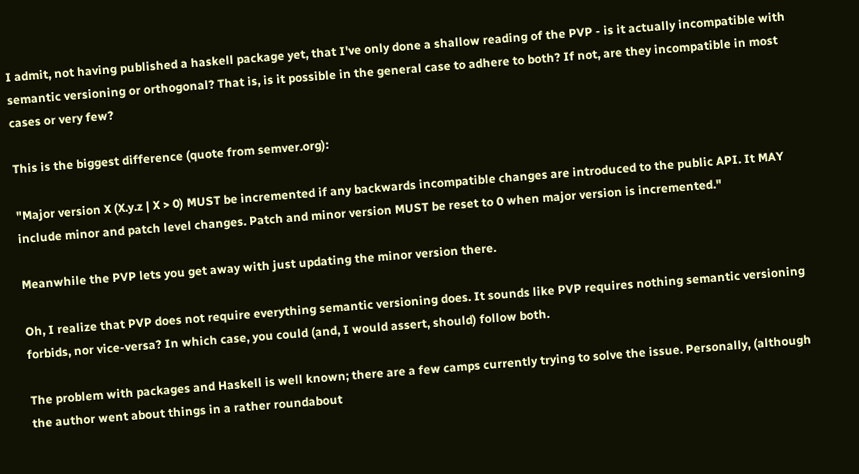I admit, not having published a haskell package yet, that I've only done a shallow reading of the PVP - is it actually incompatible with semantic versioning or orthogonal? That is, is it possible in the general case to adhere to both? If not, are they incompatible in most cases or very few?

This is the biggest difference (quote from semver.org):

"Major version X (X.y.z | X > 0) MUST be incremented if any backwards incompatible changes are introduced to the public API. It MAY include minor and patch level changes. Patch and minor version MUST be reset to 0 when major version is incremented."

Meanwhile the PVP lets you get away with just updating the minor version there.

Oh, I realize that PVP does not require everything semantic versioning does. It sounds like PVP requires nothing semantic versioning forbids, nor vice-versa? In which case, you could (and, I would assert, should) follow both.

The problem with packages and Haskell is well known; there are a few camps currently trying to solve the issue. Personally, (although the author went about things in a rather roundabout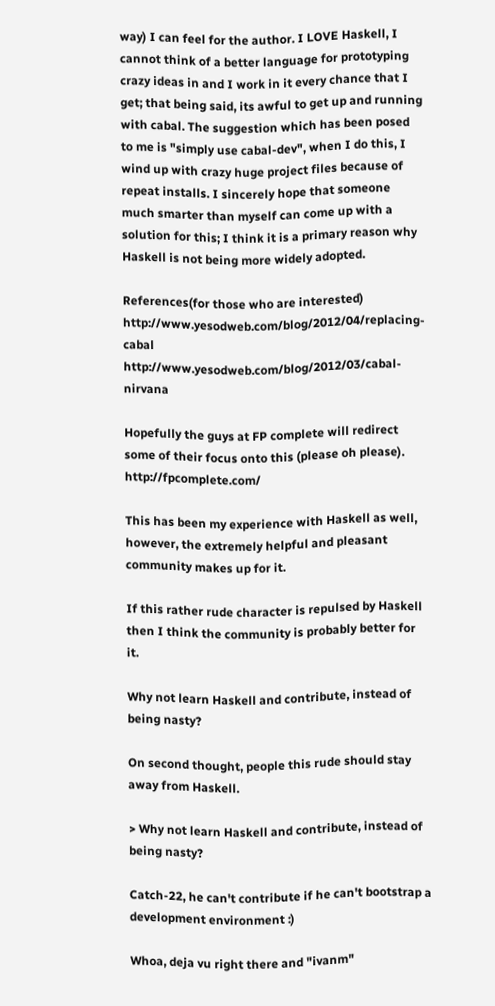way) I can feel for the author. I LOVE Haskell, I cannot think of a better language for prototyping crazy ideas in and I work in it every chance that I get; that being said, its awful to get up and running with cabal. The suggestion which has been posed to me is "simply use cabal-dev", when I do this, I wind up with crazy huge project files because of repeat installs. I sincerely hope that someone much smarter than myself can come up with a solution for this; I think it is a primary reason why Haskell is not being more widely adopted.

References(for those who are interested) http://www.yesodweb.com/blog/2012/04/replacing-cabal http://www.yesodweb.com/blog/2012/03/cabal-nirvana

Hopefully the guys at FP complete will redirect some of their focus onto this (please oh please). http://fpcomplete.com/

This has been my experience with Haskell as well, however, the extremely helpful and pleasant community makes up for it.

If this rather rude character is repulsed by Haskell then I think the community is probably better for it.

Why not learn Haskell and contribute, instead of being nasty?

On second thought, people this rude should stay away from Haskell.

> Why not learn Haskell and contribute, instead of being nasty?

Catch-22, he can't contribute if he can't bootstrap a development environment :)

Whoa, deja vu right there and "ivanm"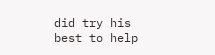did try his best to help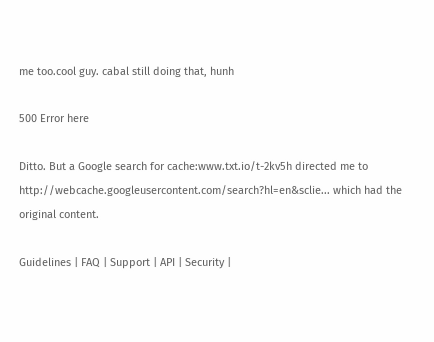me too.cool guy. cabal still doing that, hunh

500 Error here

Ditto. But a Google search for cache:www.txt.io/t-2kv5h directed me to http://webcache.googleusercontent.com/search?hl=en&sclie... which had the original content.

Guidelines | FAQ | Support | API | Security |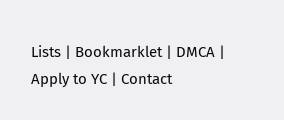Lists | Bookmarklet | DMCA | Apply to YC | Contact